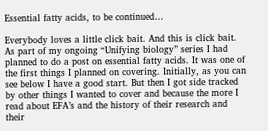Essential fatty acids, to be continued…

Everybody loves a little click bait. And this is click bait. As part of my ongoing “Unifying biology” series I had planned to do a post on essential fatty acids. It was one of the first things I planned on covering. Initially, as you can see below I have a good start. But then I got side tracked by other things I wanted to cover and because the more I read about EFA’s and the history of their research and their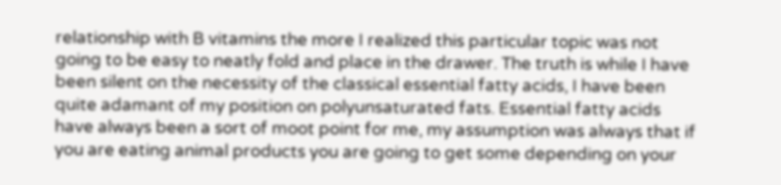relationship with B vitamins the more I realized this particular topic was not going to be easy to neatly fold and place in the drawer. The truth is while I have been silent on the necessity of the classical essential fatty acids, I have been quite adamant of my position on polyunsaturated fats. Essential fatty acids have always been a sort of moot point for me, my assumption was always that if you are eating animal products you are going to get some depending on your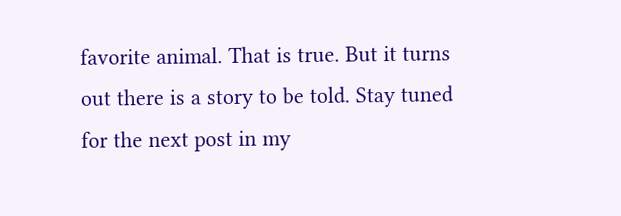favorite animal. That is true. But it turns out there is a story to be told. Stay tuned for the next post in my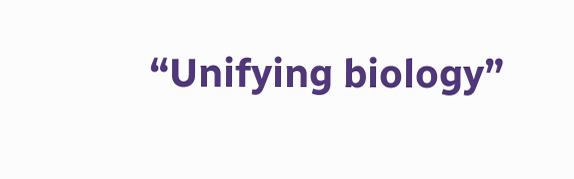“Unifying biology”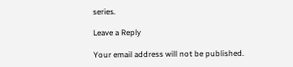series.

Leave a Reply

Your email address will not be published.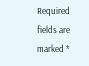Required fields are marked *